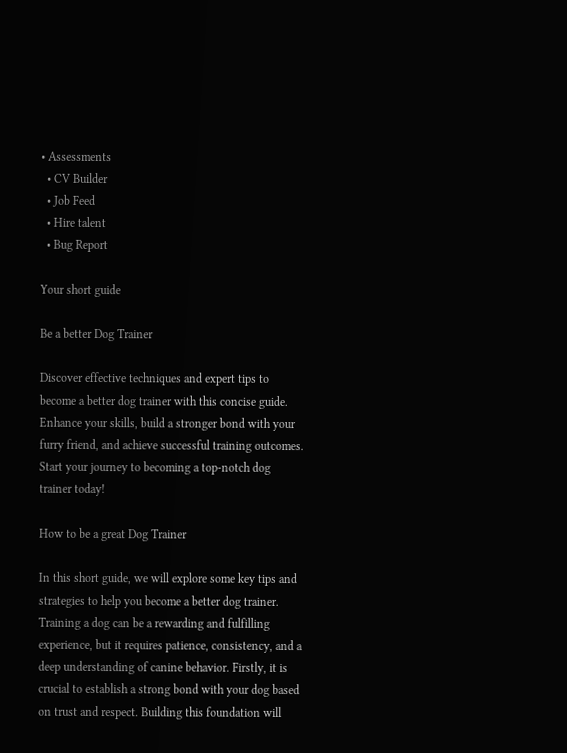• Assessments
  • CV Builder
  • Job Feed
  • Hire talent
  • Bug Report

Your short guide

Be a better Dog Trainer

Discover effective techniques and expert tips to become a better dog trainer with this concise guide. Enhance your skills, build a stronger bond with your furry friend, and achieve successful training outcomes. Start your journey to becoming a top-notch dog trainer today!

How to be a great Dog Trainer

In this short guide, we will explore some key tips and strategies to help you become a better dog trainer. Training a dog can be a rewarding and fulfilling experience, but it requires patience, consistency, and a deep understanding of canine behavior. Firstly, it is crucial to establish a strong bond with your dog based on trust and respect. Building this foundation will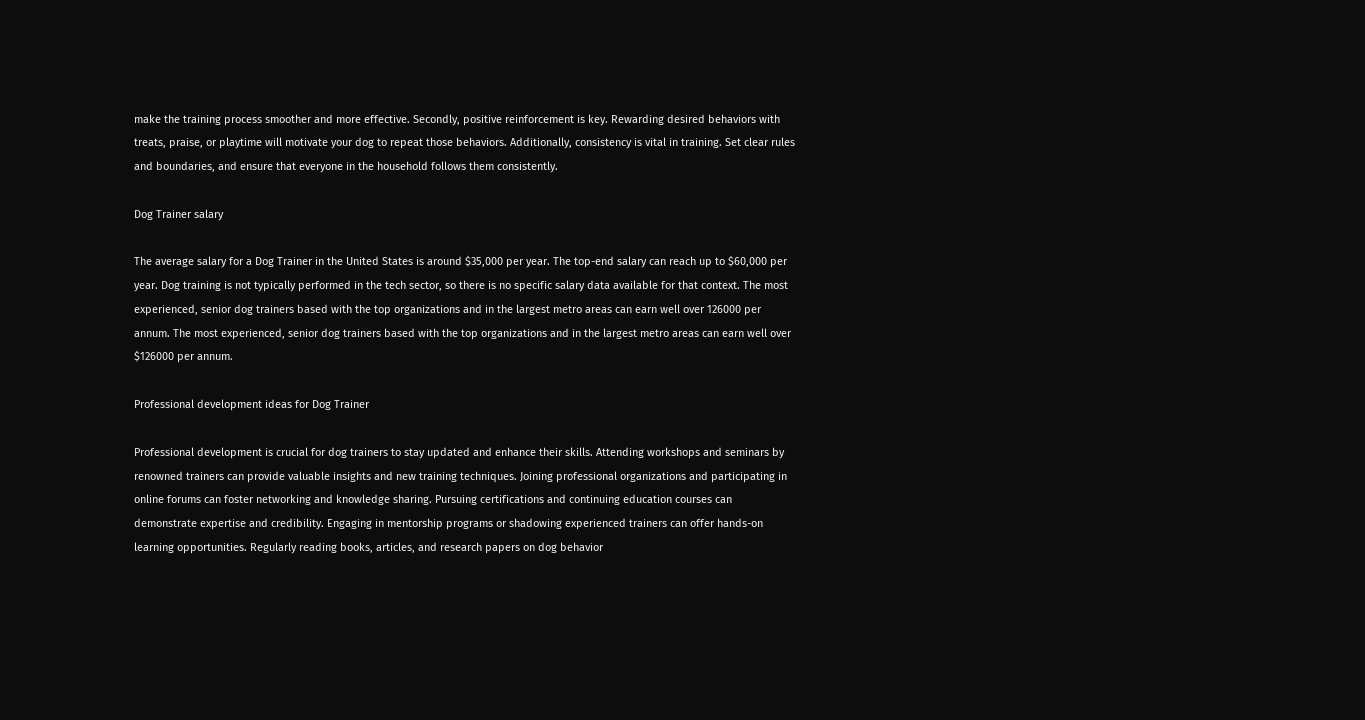make the training process smoother and more effective. Secondly, positive reinforcement is key. Rewarding desired behaviors with treats, praise, or playtime will motivate your dog to repeat those behaviors. Additionally, consistency is vital in training. Set clear rules and boundaries, and ensure that everyone in the household follows them consistently.

Dog Trainer salary

The average salary for a Dog Trainer in the United States is around $35,000 per year. The top-end salary can reach up to $60,000 per year. Dog training is not typically performed in the tech sector, so there is no specific salary data available for that context. The most experienced, senior dog trainers based with the top organizations and in the largest metro areas can earn well over 126000 per annum. The most experienced, senior dog trainers based with the top organizations and in the largest metro areas can earn well over $126000 per annum.

Professional development ideas for Dog Trainer

Professional development is crucial for dog trainers to stay updated and enhance their skills. Attending workshops and seminars by renowned trainers can provide valuable insights and new training techniques. Joining professional organizations and participating in online forums can foster networking and knowledge sharing. Pursuing certifications and continuing education courses can demonstrate expertise and credibility. Engaging in mentorship programs or shadowing experienced trainers can offer hands-on learning opportunities. Regularly reading books, articles, and research papers on dog behavior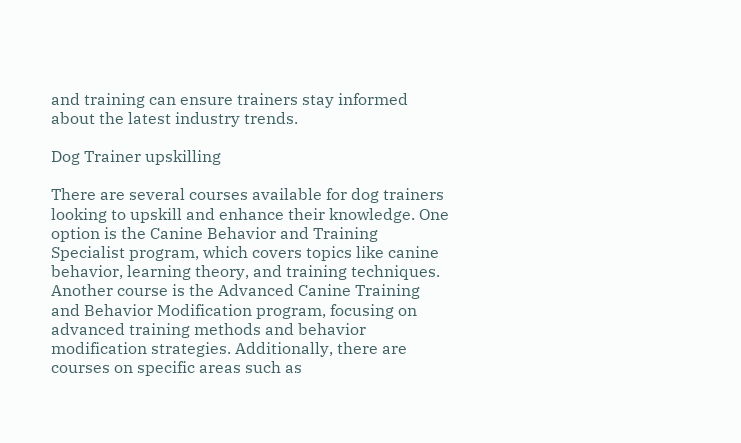and training can ensure trainers stay informed about the latest industry trends.

Dog Trainer upskilling

There are several courses available for dog trainers looking to upskill and enhance their knowledge. One option is the Canine Behavior and Training Specialist program, which covers topics like canine behavior, learning theory, and training techniques. Another course is the Advanced Canine Training and Behavior Modification program, focusing on advanced training methods and behavior modification strategies. Additionally, there are courses on specific areas such as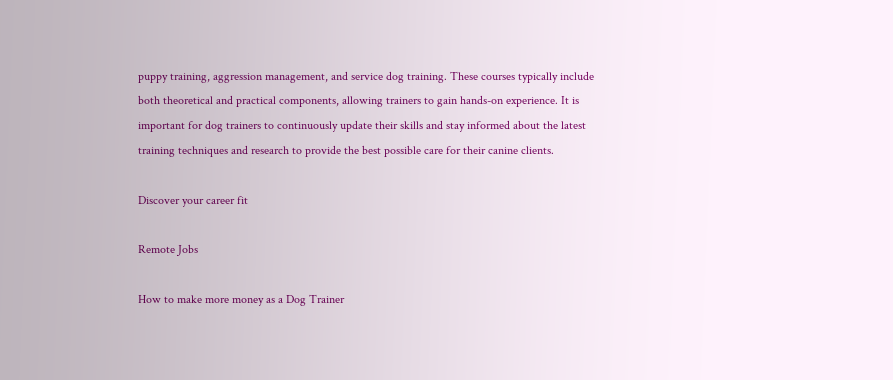puppy training, aggression management, and service dog training. These courses typically include both theoretical and practical components, allowing trainers to gain hands-on experience. It is important for dog trainers to continuously update their skills and stay informed about the latest training techniques and research to provide the best possible care for their canine clients.

Discover your career fit

Remote Jobs

How to make more money as a Dog Trainer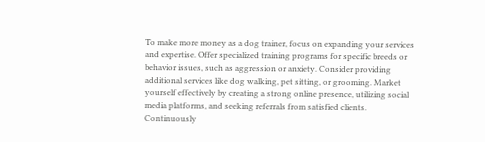To make more money as a dog trainer, focus on expanding your services and expertise. Offer specialized training programs for specific breeds or behavior issues, such as aggression or anxiety. Consider providing additional services like dog walking, pet sitting, or grooming. Market yourself effectively by creating a strong online presence, utilizing social media platforms, and seeking referrals from satisfied clients. Continuously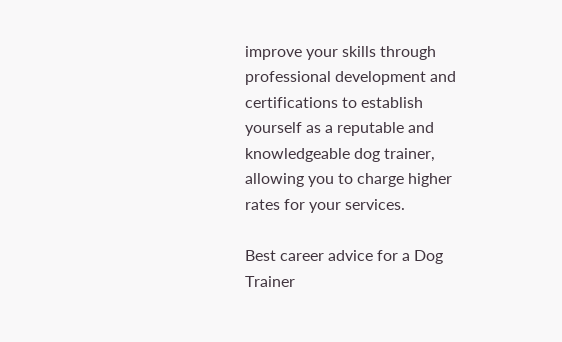improve your skills through professional development and certifications to establish yourself as a reputable and knowledgeable dog trainer, allowing you to charge higher rates for your services.

Best career advice for a Dog Trainer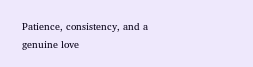Patience, consistency, and a genuine love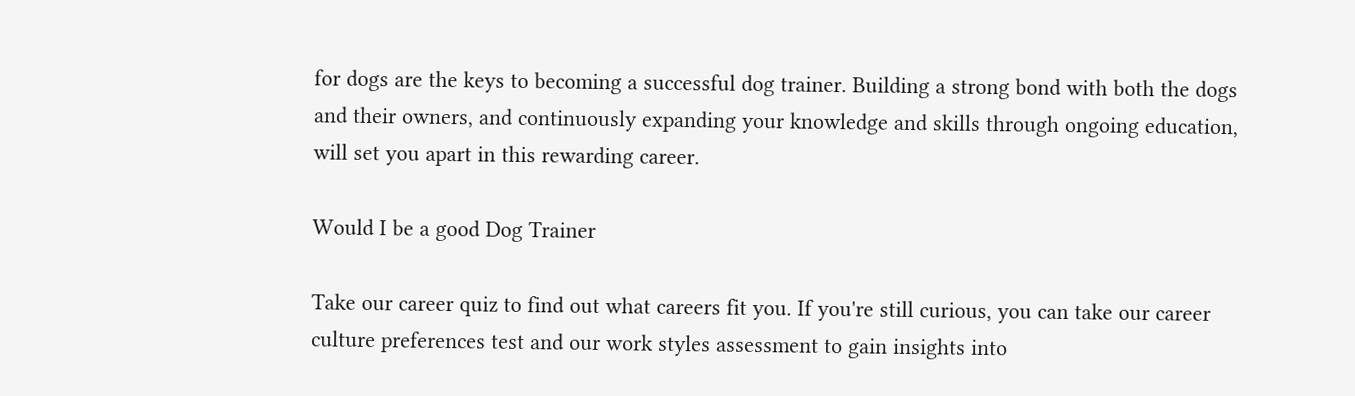for dogs are the keys to becoming a successful dog trainer. Building a strong bond with both the dogs and their owners, and continuously expanding your knowledge and skills through ongoing education, will set you apart in this rewarding career.

Would I be a good Dog Trainer

Take our career quiz to find out what careers fit you. If you're still curious, you can take our career culture preferences test and our work styles assessment to gain insights into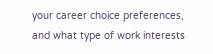your career choice preferences, and what type of work interests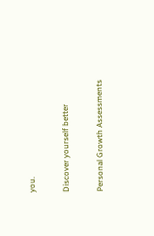you.

Discover yourself better

Personal Growth Assessments